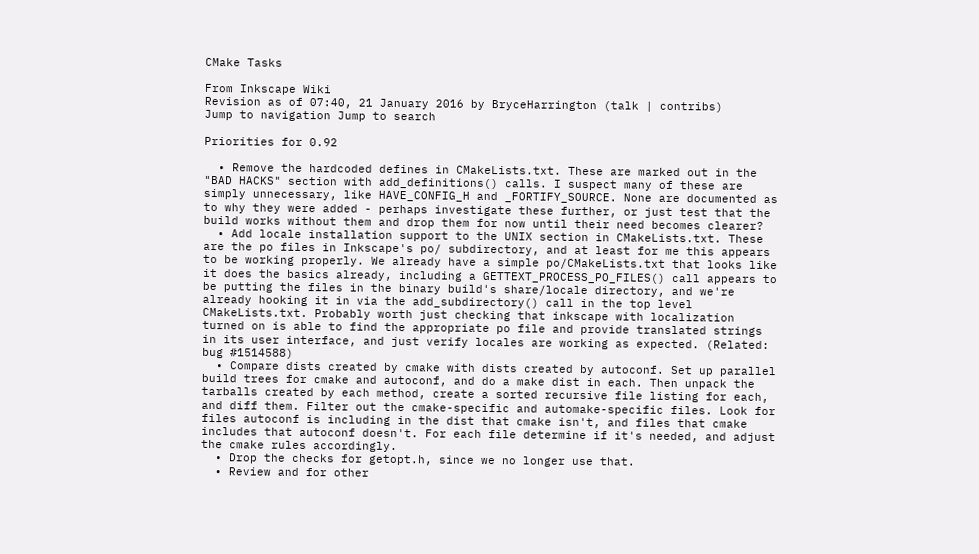CMake Tasks

From Inkscape Wiki
Revision as of 07:40, 21 January 2016 by BryceHarrington (talk | contribs)
Jump to navigation Jump to search

Priorities for 0.92

  • Remove the hardcoded defines in CMakeLists.txt. These are marked out in the "BAD HACKS" section with add_definitions() calls. I suspect many of these are simply unnecessary, like HAVE_CONFIG_H and _FORTIFY_SOURCE. None are documented as to why they were added - perhaps investigate these further, or just test that the build works without them and drop them for now until their need becomes clearer?
  • Add locale installation support to the UNIX section in CMakeLists.txt. These are the po files in Inkscape's po/ subdirectory, and at least for me this appears to be working properly. We already have a simple po/CMakeLists.txt that looks like it does the basics already, including a GETTEXT_PROCESS_PO_FILES() call appears to be putting the files in the binary build's share/locale directory, and we're already hooking it in via the add_subdirectory() call in the top level CMakeLists.txt. Probably worth just checking that inkscape with localization turned on is able to find the appropriate po file and provide translated strings in its user interface, and just verify locales are working as expected. (Related: bug #1514588)
  • Compare dists created by cmake with dists created by autoconf. Set up parallel build trees for cmake and autoconf, and do a make dist in each. Then unpack the tarballs created by each method, create a sorted recursive file listing for each, and diff them. Filter out the cmake-specific and automake-specific files. Look for files autoconf is including in the dist that cmake isn't, and files that cmake includes that autoconf doesn't. For each file determine if it's needed, and adjust the cmake rules accordingly.
  • Drop the checks for getopt.h, since we no longer use that.
  • Review and for other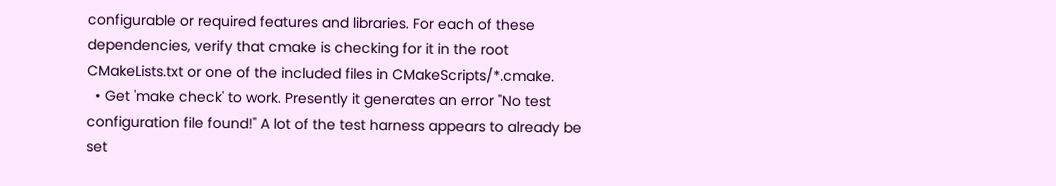configurable or required features and libraries. For each of these dependencies, verify that cmake is checking for it in the root CMakeLists.txt or one of the included files in CMakeScripts/*.cmake.
  • Get 'make check' to work. Presently it generates an error "No test configuration file found!" A lot of the test harness appears to already be set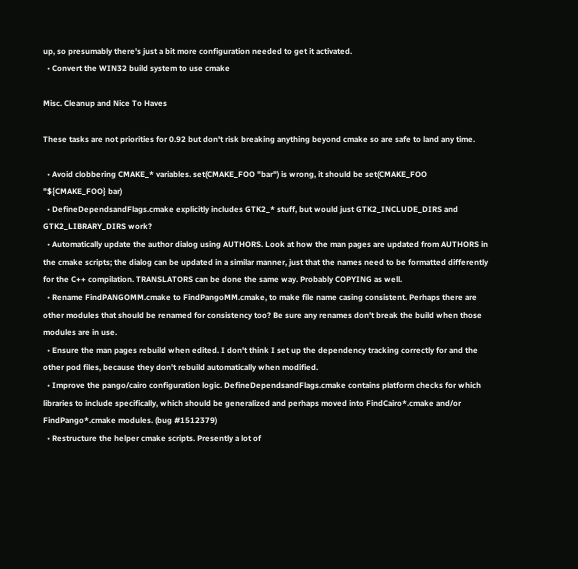up, so presumably there's just a bit more configuration needed to get it activated.
  • Convert the WIN32 build system to use cmake

Misc. Cleanup and Nice To Haves

These tasks are not priorities for 0.92 but don't risk breaking anything beyond cmake so are safe to land any time.

  • Avoid clobbering CMAKE_* variables. set(CMAKE_FOO "bar") is wrong, it should be set(CMAKE_FOO "${CMAKE_FOO} bar)
  • DefineDependsandFlags.cmake explicitly includes GTK2_* stuff, but would just GTK2_INCLUDE_DIRS and GTK2_LIBRARY_DIRS work?
  • Automatically update the author dialog using AUTHORS. Look at how the man pages are updated from AUTHORS in the cmake scripts; the dialog can be updated in a similar manner, just that the names need to be formatted differently for the C++ compilation. TRANSLATORS can be done the same way. Probably COPYING as well.
  • Rename FindPANGOMM.cmake to FindPangoMM.cmake, to make file name casing consistent. Perhaps there are other modules that should be renamed for consistency too? Be sure any renames don't break the build when those modules are in use.
  • Ensure the man pages rebuild when edited. I don't think I set up the dependency tracking correctly for and the other pod files, because they don't rebuild automatically when modified.
  • Improve the pango/cairo configuration logic. DefineDependsandFlags.cmake contains platform checks for which libraries to include specifically, which should be generalized and perhaps moved into FindCairo*.cmake and/or FindPango*.cmake modules. (bug #1512379)
  • Restructure the helper cmake scripts. Presently a lot of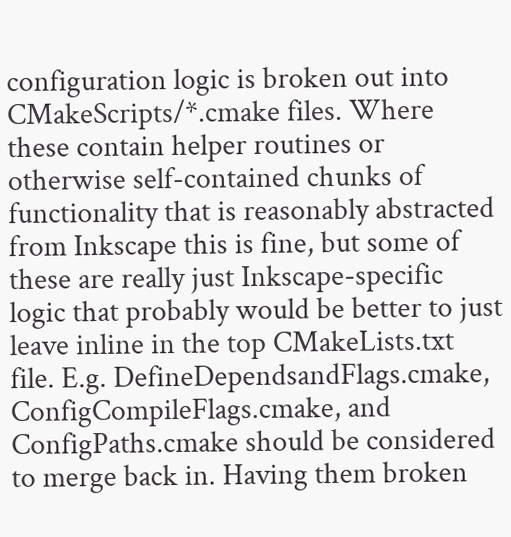configuration logic is broken out into CMakeScripts/*.cmake files. Where these contain helper routines or otherwise self-contained chunks of functionality that is reasonably abstracted from Inkscape this is fine, but some of these are really just Inkscape-specific logic that probably would be better to just leave inline in the top CMakeLists.txt file. E.g. DefineDependsandFlags.cmake, ConfigCompileFlags.cmake, and ConfigPaths.cmake should be considered to merge back in. Having them broken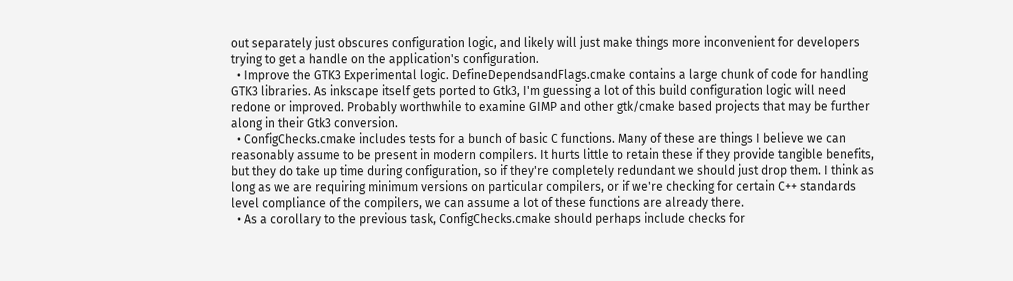out separately just obscures configuration logic, and likely will just make things more inconvenient for developers trying to get a handle on the application's configuration.
  • Improve the GTK3 Experimental logic. DefineDependsandFlags.cmake contains a large chunk of code for handling GTK3 libraries. As inkscape itself gets ported to Gtk3, I'm guessing a lot of this build configuration logic will need redone or improved. Probably worthwhile to examine GIMP and other gtk/cmake based projects that may be further along in their Gtk3 conversion.
  • ConfigChecks.cmake includes tests for a bunch of basic C functions. Many of these are things I believe we can reasonably assume to be present in modern compilers. It hurts little to retain these if they provide tangible benefits, but they do take up time during configuration, so if they're completely redundant we should just drop them. I think as long as we are requiring minimum versions on particular compilers, or if we're checking for certain C++ standards level compliance of the compilers, we can assume a lot of these functions are already there.
  • As a corollary to the previous task, ConfigChecks.cmake should perhaps include checks for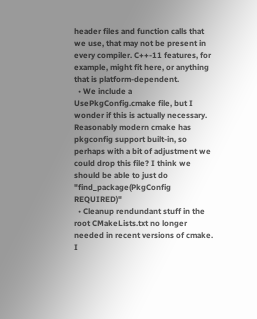header files and function calls that we use, that may not be present in every compiler. C++-11 features, for example, might fit here, or anything that is platform-dependent.
  • We include a UsePkgConfig.cmake file, but I wonder if this is actually necessary. Reasonably modern cmake has pkgconfig support built-in, so perhaps with a bit of adjustment we could drop this file? I think we should be able to just do "find_package(PkgConfig REQUIRED)"
  • Cleanup rendundant stuff in the root CMakeLists.txt no longer needed in recent versions of cmake. I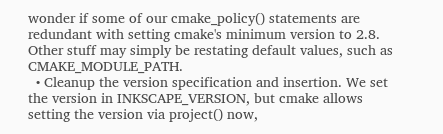wonder if some of our cmake_policy() statements are redundant with setting cmake's minimum version to 2.8. Other stuff may simply be restating default values, such as CMAKE_MODULE_PATH.
  • Cleanup the version specification and insertion. We set the version in INKSCAPE_VERSION, but cmake allows setting the version via project() now,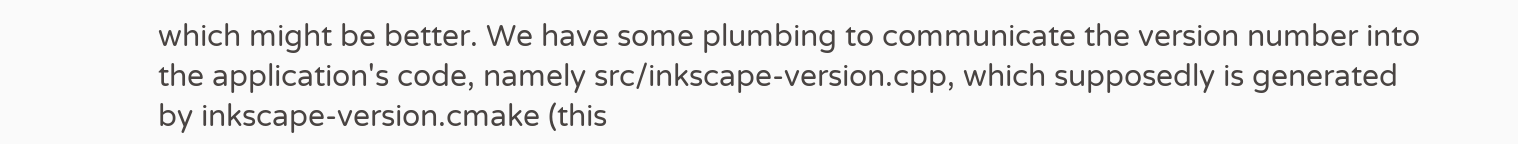which might be better. We have some plumbing to communicate the version number into the application's code, namely src/inkscape-version.cpp, which supposedly is generated by inkscape-version.cmake (this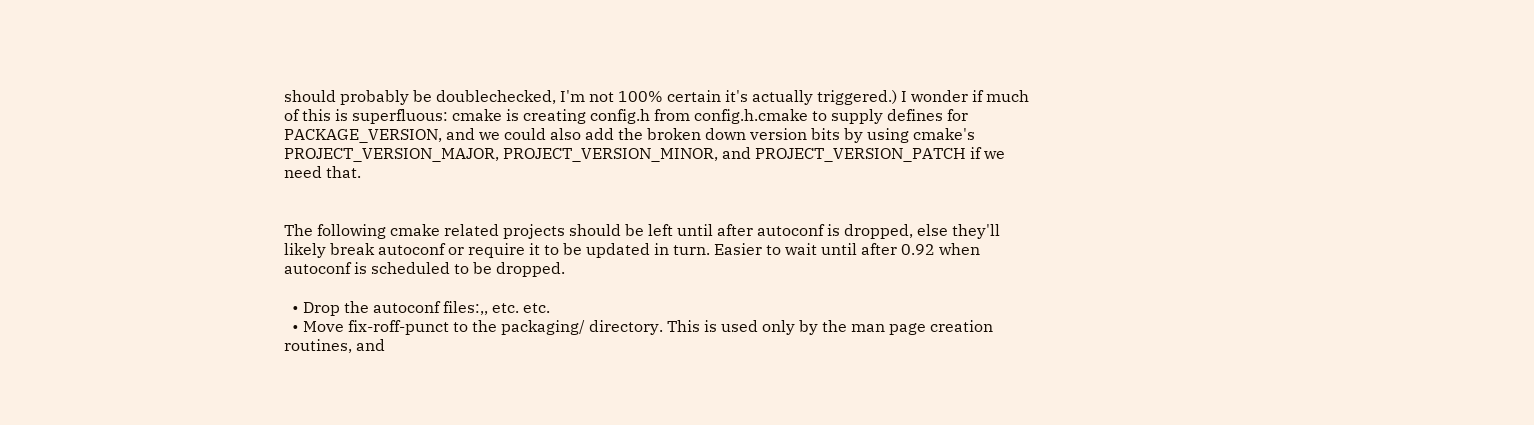should probably be doublechecked, I'm not 100% certain it's actually triggered.) I wonder if much of this is superfluous: cmake is creating config.h from config.h.cmake to supply defines for PACKAGE_VERSION, and we could also add the broken down version bits by using cmake's PROJECT_VERSION_MAJOR, PROJECT_VERSION_MINOR, and PROJECT_VERSION_PATCH if we need that.


The following cmake related projects should be left until after autoconf is dropped, else they'll likely break autoconf or require it to be updated in turn. Easier to wait until after 0.92 when autoconf is scheduled to be dropped.

  • Drop the autoconf files:,, etc. etc.
  • Move fix-roff-punct to the packaging/ directory. This is used only by the man page creation routines, and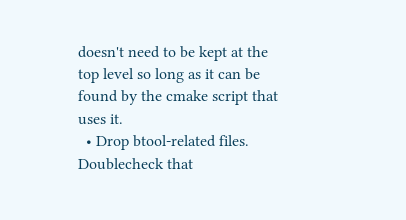doesn't need to be kept at the top level so long as it can be found by the cmake script that uses it.
  • Drop btool-related files. Doublecheck that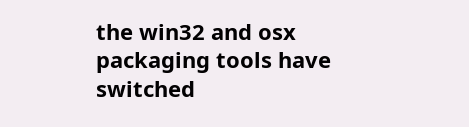the win32 and osx packaging tools have switched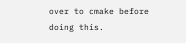over to cmake before doing this.